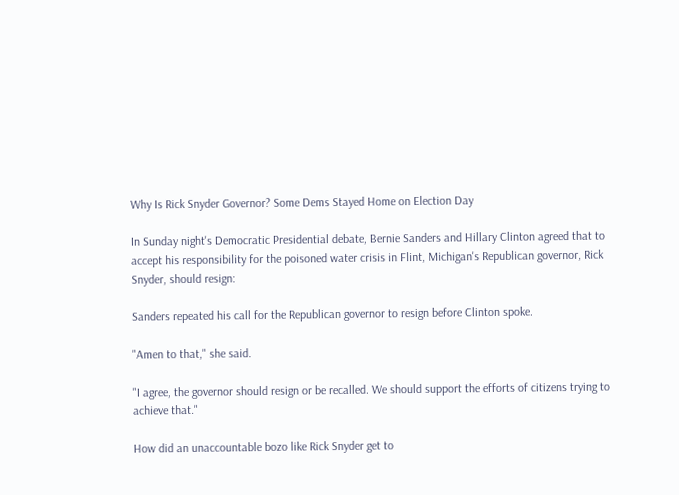Why Is Rick Snyder Governor? Some Dems Stayed Home on Election Day

In Sunday night's Democratic Presidential debate, Bernie Sanders and Hillary Clinton agreed that to accept his responsibility for the poisoned water crisis in Flint, Michigan's Republican governor, Rick Snyder, should resign:

Sanders repeated his call for the Republican governor to resign before Clinton spoke.

"Amen to that," she said.

"I agree, the governor should resign or be recalled. We should support the efforts of citizens trying to achieve that."

How did an unaccountable bozo like Rick Snyder get to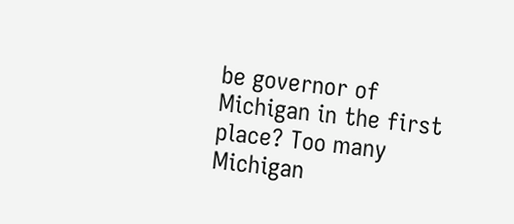be governor of Michigan in the first place? Too many Michigan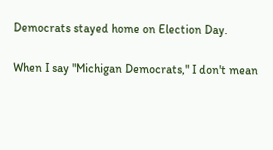Democrats stayed home on Election Day.

When I say "Michigan Democrats," I don't mean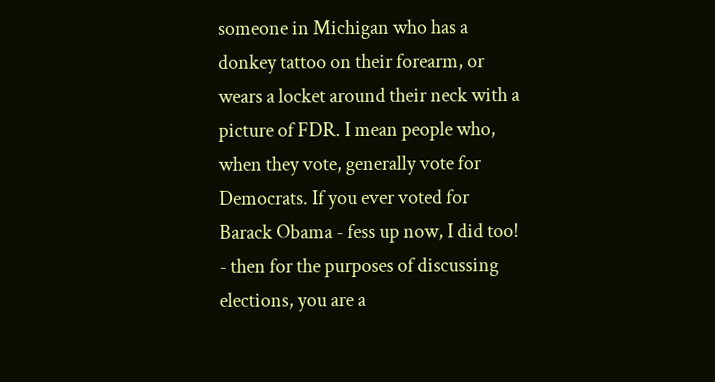someone in Michigan who has a donkey tattoo on their forearm, or wears a locket around their neck with a picture of FDR. I mean people who, when they vote, generally vote for Democrats. If you ever voted for Barack Obama - fess up now, I did too! - then for the purposes of discussing elections, you are a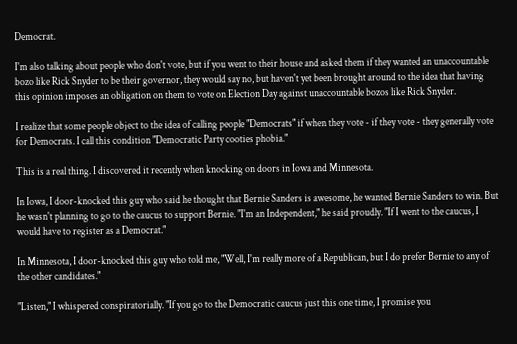Democrat.

I'm also talking about people who don't vote, but if you went to their house and asked them if they wanted an unaccountable bozo like Rick Snyder to be their governor, they would say no, but haven't yet been brought around to the idea that having this opinion imposes an obligation on them to vote on Election Day against unaccountable bozos like Rick Snyder.

I realize that some people object to the idea of calling people "Democrats" if when they vote - if they vote - they generally vote for Democrats. I call this condition "Democratic Party cooties phobia."

This is a real thing. I discovered it recently when knocking on doors in Iowa and Minnesota.

In Iowa, I door-knocked this guy who said he thought that Bernie Sanders is awesome, he wanted Bernie Sanders to win. But he wasn't planning to go to the caucus to support Bernie. "I'm an Independent," he said proudly. "If I went to the caucus, I would have to register as a Democrat."

In Minnesota, I door-knocked this guy who told me, "Well, I'm really more of a Republican, but I do prefer Bernie to any of the other candidates."

"Listen," I whispered conspiratorially. "If you go to the Democratic caucus just this one time, I promise you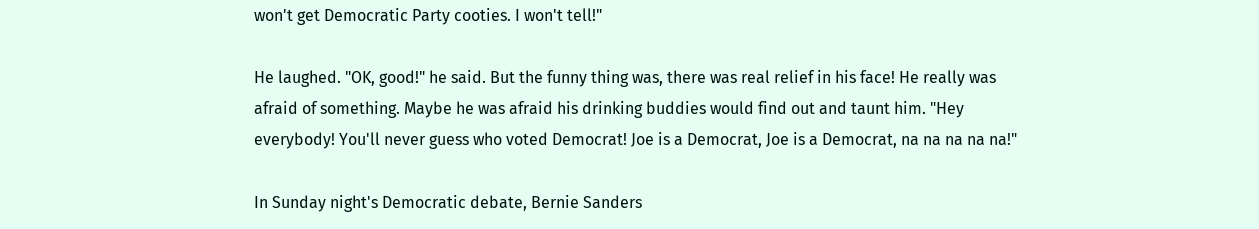won't get Democratic Party cooties. I won't tell!"

He laughed. "OK, good!" he said. But the funny thing was, there was real relief in his face! He really was afraid of something. Maybe he was afraid his drinking buddies would find out and taunt him. "Hey everybody! You'll never guess who voted Democrat! Joe is a Democrat, Joe is a Democrat, na na na na na!"

In Sunday night's Democratic debate, Bernie Sanders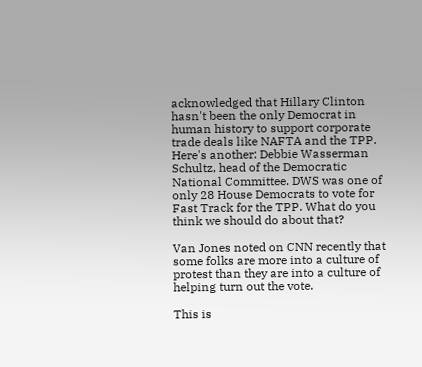acknowledged that Hillary Clinton hasn't been the only Democrat in human history to support corporate trade deals like NAFTA and the TPP. Here's another: Debbie Wasserman Schultz, head of the Democratic National Committee. DWS was one of only 28 House Democrats to vote for Fast Track for the TPP. What do you think we should do about that?

Van Jones noted on CNN recently that some folks are more into a culture of protest than they are into a culture of helping turn out the vote.

This is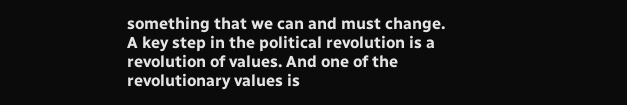something that we can and must change. A key step in the political revolution is a revolution of values. And one of the revolutionary values is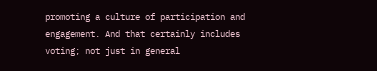promoting a culture of participation and engagement. And that certainly includes voting; not just in general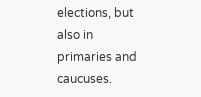elections, but also in primaries and caucuses.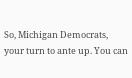So, Michigan Democrats, your turn to ante up. You can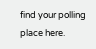find your polling place here.